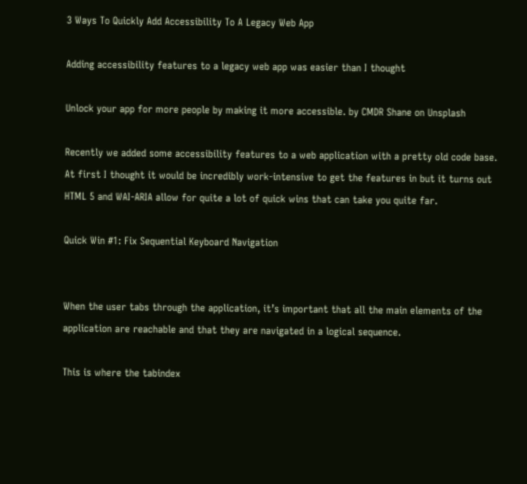3 Ways To Quickly Add Accessibility To A Legacy Web App

Adding accessibility features to a legacy web app was easier than I thought

Unlock your app for more people by making it more accessible. by CMDR Shane on Unsplash

Recently we added some accessibility features to a web application with a pretty old code base. At first I thought it would be incredibly work-intensive to get the features in but it turns out HTML 5 and WAI-ARIA allow for quite a lot of quick wins that can take you quite far.

Quick Win #1: Fix Sequential Keyboard Navigation


When the user tabs through the application, it’s important that all the main elements of the application are reachable and that they are navigated in a logical sequence.

This is where the tabindex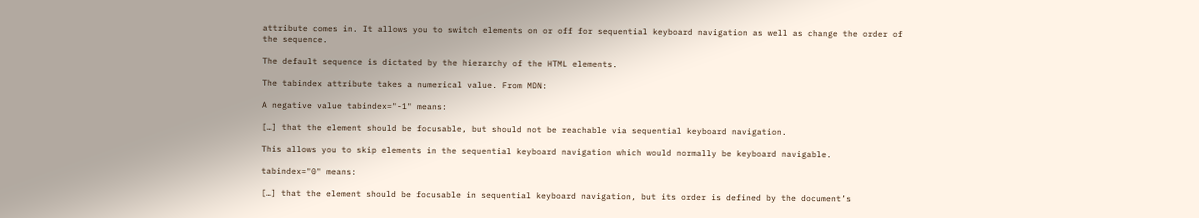attribute comes in. It allows you to switch elements on or off for sequential keyboard navigation as well as change the order of the sequence.

The default sequence is dictated by the hierarchy of the HTML elements.

The tabindex attribute takes a numerical value. From MDN:

A negative value tabindex="-1" means:

[…] that the element should be focusable, but should not be reachable via sequential keyboard navigation.

This allows you to skip elements in the sequential keyboard navigation which would normally be keyboard navigable.

tabindex="0" means:

[…] that the element should be focusable in sequential keyboard navigation, but its order is defined by the document’s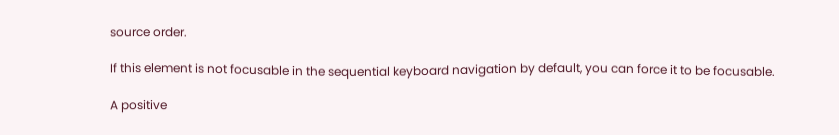source order.

If this element is not focusable in the sequential keyboard navigation by default, you can force it to be focusable.

A positive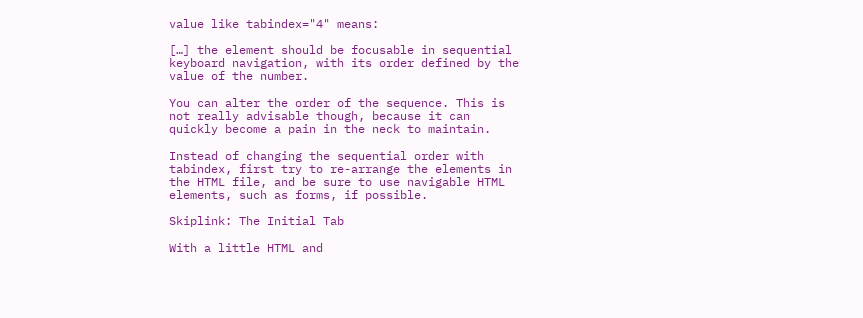value like tabindex="4" means:

[…] the element should be focusable in sequential keyboard navigation, with its order defined by the value of the number.

You can alter the order of the sequence. This is not really advisable though, because it can quickly become a pain in the neck to maintain.

Instead of changing the sequential order with tabindex, first try to re-arrange the elements in the HTML file, and be sure to use navigable HTML elements, such as forms, if possible.

Skiplink: The Initial Tab

With a little HTML and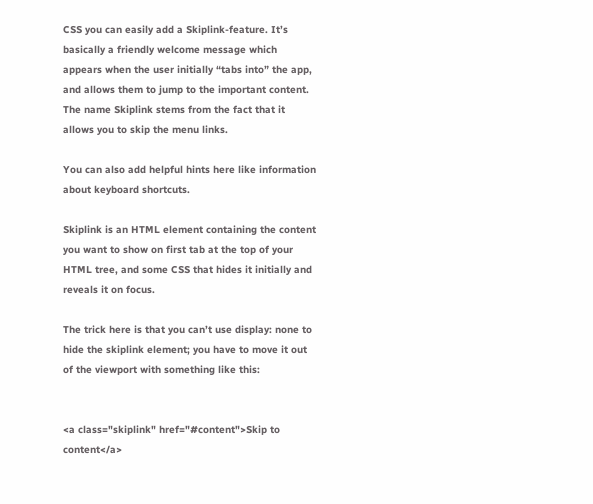CSS you can easily add a Skiplink-feature. It’s basically a friendly welcome message which appears when the user initially “tabs into” the app, and allows them to jump to the important content. The name Skiplink stems from the fact that it allows you to skip the menu links.

You can also add helpful hints here like information about keyboard shortcuts.

Skiplink is an HTML element containing the content you want to show on first tab at the top of your HTML tree, and some CSS that hides it initially and reveals it on focus.

The trick here is that you can’t use display: none to hide the skiplink element; you have to move it out of the viewport with something like this:


<a class="skiplink" href="#content">Skip to content</a>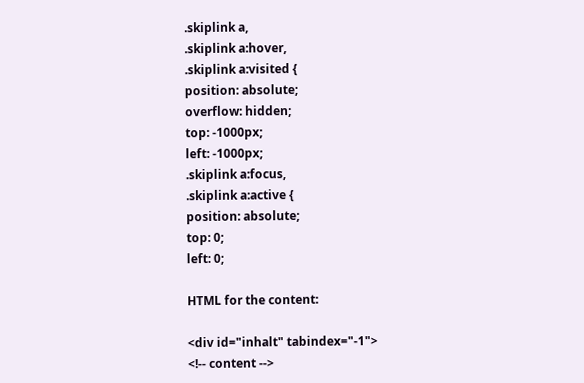.skiplink a,
.skiplink a:hover,
.skiplink a:visited {
position: absolute;
overflow: hidden;
top: -1000px;
left: -1000px;
.skiplink a:focus,
.skiplink a:active {
position: absolute;
top: 0;
left: 0;

HTML for the content:

<div id="inhalt" tabindex="-1">
<!-- content -->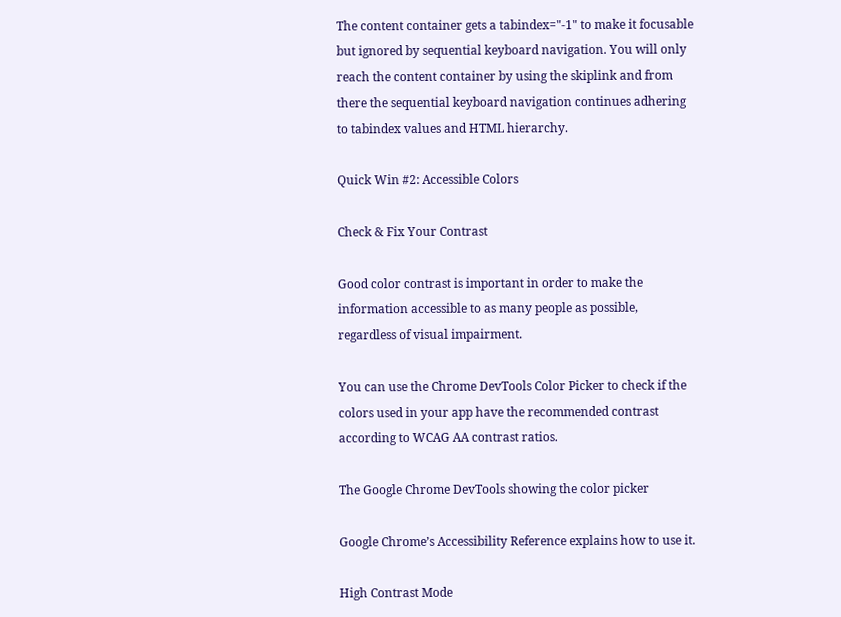The content container gets a tabindex="-1" to make it focusable but ignored by sequential keyboard navigation. You will only reach the content container by using the skiplink and from there the sequential keyboard navigation continues adhering to tabindex values and HTML hierarchy.

Quick Win #2: Accessible Colors

Check & Fix Your Contrast

Good color contrast is important in order to make the information accessible to as many people as possible, regardless of visual impairment.

You can use the Chrome DevTools Color Picker to check if the colors used in your app have the recommended contrast according to WCAG AA contrast ratios.

The Google Chrome DevTools showing the color picker

Google Chrome’s Accessibility Reference explains how to use it.

High Contrast Mode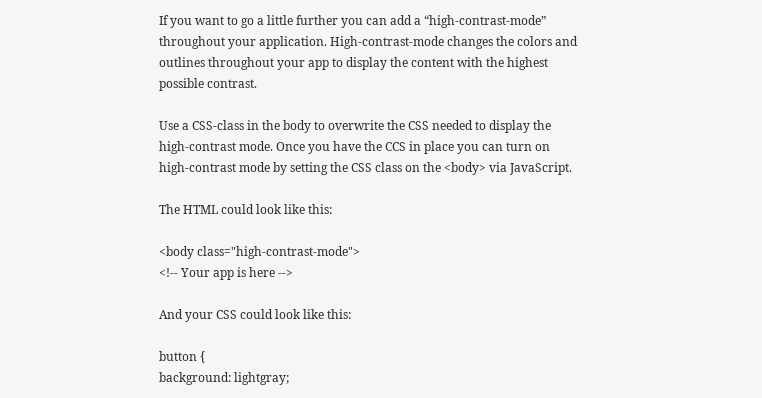If you want to go a little further you can add a “high-contrast-mode” throughout your application. High-contrast-mode changes the colors and outlines throughout your app to display the content with the highest possible contrast.

Use a CSS-class in the body to overwrite the CSS needed to display the high-contrast mode. Once you have the CCS in place you can turn on high-contrast mode by setting the CSS class on the <body> via JavaScript.

The HTML could look like this:

<body class="high-contrast-mode">
<!-- Your app is here -->

And your CSS could look like this:

button {
background: lightgray;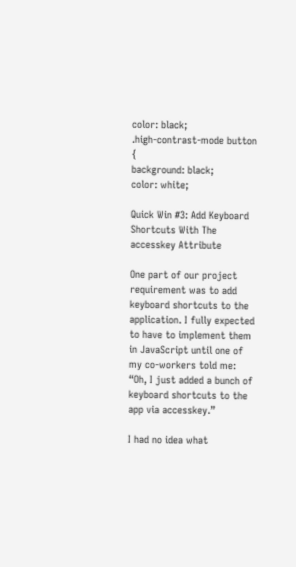color: black;
.high-contrast-mode button {
background: black;
color: white;

Quick Win #3: Add Keyboard Shortcuts With The accesskey Attribute

One part of our project requirement was to add keyboard shortcuts to the application. I fully expected to have to implement them in JavaScript until one of my co-workers told me: “Oh, I just added a bunch of keyboard shortcuts to the app via accesskey.”

I had no idea what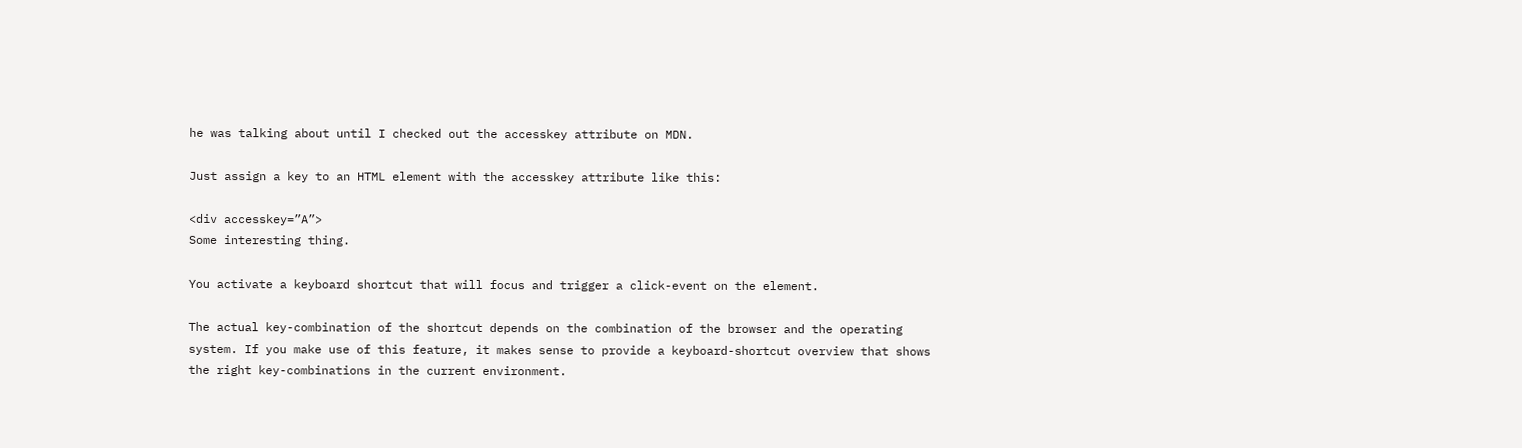he was talking about until I checked out the accesskey attribute on MDN.

Just assign a key to an HTML element with the accesskey attribute like this:

<div accesskey=”A”>
Some interesting thing.

You activate a keyboard shortcut that will focus and trigger a click-event on the element.

The actual key-combination of the shortcut depends on the combination of the browser and the operating system. If you make use of this feature, it makes sense to provide a keyboard-shortcut overview that shows the right key-combinations in the current environment.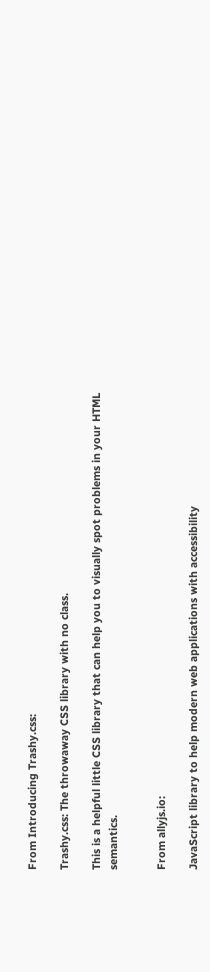From Introducing Trashy.css:

Trashy.css: The throwaway CSS library with no class.

This is a helpful little CSS library that can help you to visually spot problems in your HTML semantics.


From allyjs.io:

JavaScript library to help modern web applications with accessibility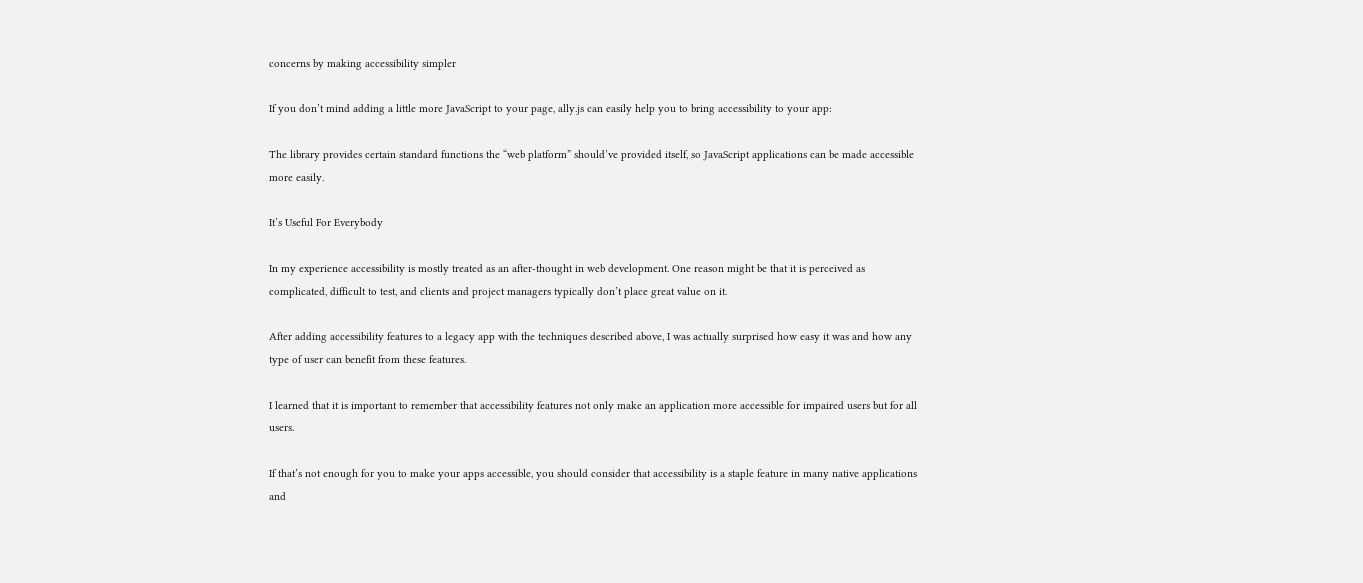concerns by making accessibility simpler

If you don’t mind adding a little more JavaScript to your page, ally.js can easily help you to bring accessibility to your app:

The library provides certain standard functions the “web platform” should’ve provided itself, so JavaScript applications can be made accessible more easily.

It’s Useful For Everybody

In my experience accessibility is mostly treated as an after-thought in web development. One reason might be that it is perceived as complicated, difficult to test, and clients and project managers typically don’t place great value on it.

After adding accessibility features to a legacy app with the techniques described above, I was actually surprised how easy it was and how any type of user can benefit from these features.

I learned that it is important to remember that accessibility features not only make an application more accessible for impaired users but for all users.

If that’s not enough for you to make your apps accessible, you should consider that accessibility is a staple feature in many native applications and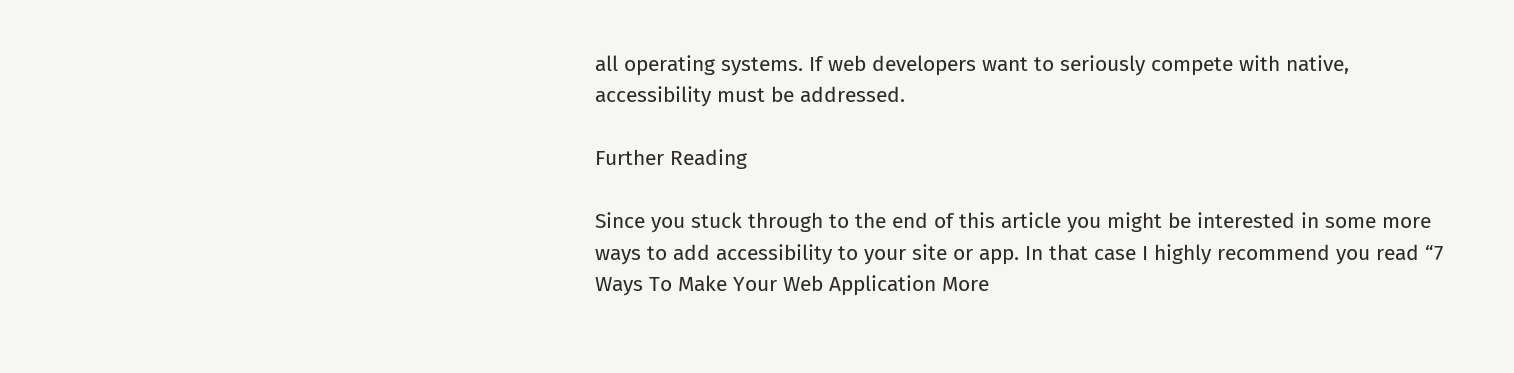all operating systems. If web developers want to seriously compete with native, accessibility must be addressed.

Further Reading

Since you stuck through to the end of this article you might be interested in some more ways to add accessibility to your site or app. In that case I highly recommend you read “7 Ways To Make Your Web Application More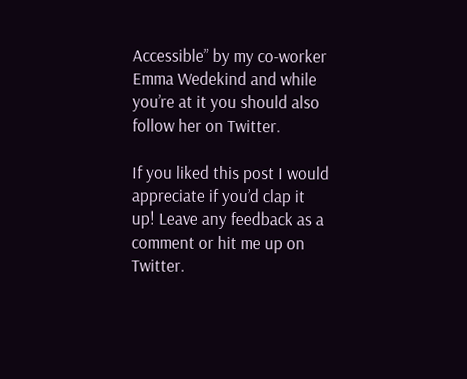Accessible” by my co-worker Emma Wedekind and while you’re at it you should also follow her on Twitter.

If you liked this post I would appreciate if you’d clap it up! Leave any feedback as a comment or hit me up on Twitter.